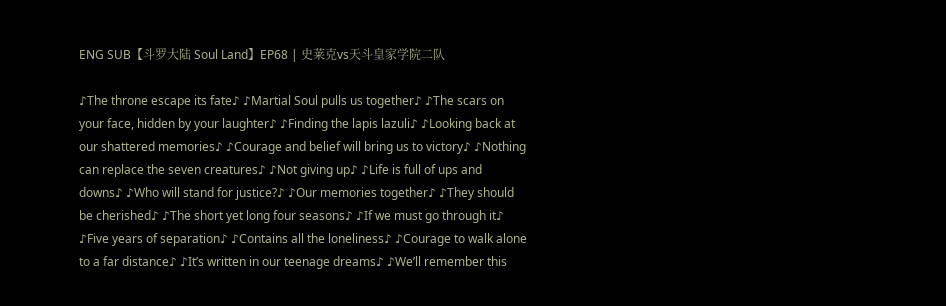ENG SUB【斗罗大陆 Soul Land】EP68 | 史莱克vs天斗皇家学院二队

♪The throne escape its fate♪ ♪Martial Soul pulls us together♪ ♪The scars on your face, hidden by your laughter♪ ♪Finding the lapis lazuli♪ ♪Looking back at our shattered memories♪ ♪Courage and belief will bring us to victory♪ ♪Nothing can replace the seven creatures♪ ♪Not giving up♪ ♪Life is full of ups and downs♪ ♪Who will stand for justice?♪ ♪Our memories together♪ ♪They should be cherished♪ ♪The short yet long four seasons♪ ♪If we must go through it♪ ♪Five years of separation♪ ♪Contains all the loneliness♪ ♪Courage to walk alone to a far distance♪ ♪It’s written in our teenage dreams♪ ♪We’ll remember this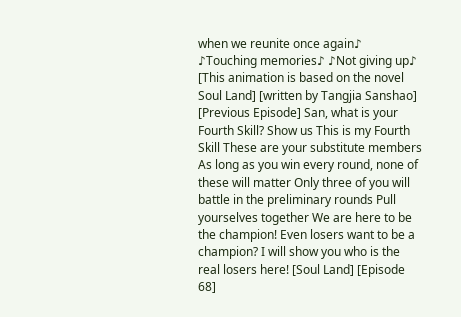when we reunite once again♪ ♪Touching memories♪ ♪Not giving up♪ [This animation is based on the novel Soul Land] [written by Tangjia Sanshao] [Previous Episode] San, what is your Fourth Skill? Show us This is my Fourth Skill These are your substitute members As long as you win every round, none of these will matter Only three of you will battle in the preliminary rounds Pull yourselves together We are here to be the champion! Even losers want to be a champion? I will show you who is the real losers here! [Soul Land] [Episode 68]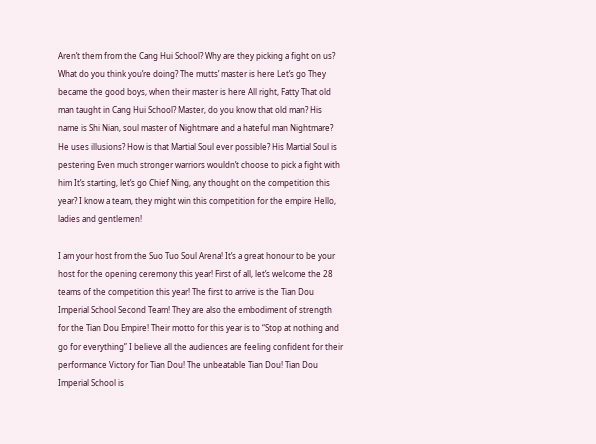Aren’t them from the Cang Hui School? Why are they picking a fight on us? What do you think you’re doing? The mutts’ master is here Let’s go They became the good boys, when their master is here All right, Fatty That old man taught in Cang Hui School? Master, do you know that old man? His name is Shi Nian, soul master of Nightmare and a hateful man Nightmare? He uses illusions? How is that Martial Soul ever possible? His Martial Soul is pestering Even much stronger warriors wouldn’t choose to pick a fight with him It’s starting, let’s go Chief Ning, any thought on the competition this year? I know a team, they might win this competition for the empire Hello, ladies and gentlemen!

I am your host from the Suo Tuo Soul Arena! It’s a great honour to be your host for the opening ceremony this year! First of all, let’s welcome the 28 teams of the competition this year! The first to arrive is the Tian Dou Imperial School Second Team! They are also the embodiment of strength for the Tian Dou Empire! Their motto for this year is to “Stop at nothing and go for everything” I believe all the audiences are feeling confident for their performance Victory for Tian Dou! The unbeatable Tian Dou! Tian Dou Imperial School is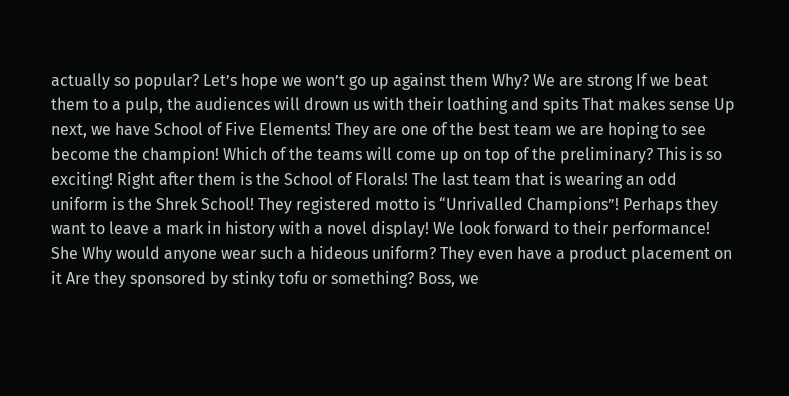actually so popular? Let’s hope we won’t go up against them Why? We are strong If we beat them to a pulp, the audiences will drown us with their loathing and spits That makes sense Up next, we have School of Five Elements! They are one of the best team we are hoping to see become the champion! Which of the teams will come up on top of the preliminary? This is so exciting! Right after them is the School of Florals! The last team that is wearing an odd uniform is the Shrek School! They registered motto is “Unrivalled Champions”! Perhaps they want to leave a mark in history with a novel display! We look forward to their performance! She Why would anyone wear such a hideous uniform? They even have a product placement on it Are they sponsored by stinky tofu or something? Boss, we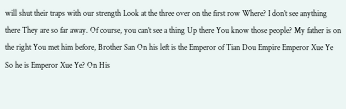will shut their traps with our strength Look at the three over on the first row Where? I don’t see anything there They are so far away. Of course, you can’t see a thing Up there You know those people? My father is on the right You met him before, Brother San On his left is the Emperor of Tian Dou Empire Emperor Xue Ye So he is Emperor Xue Ye? On His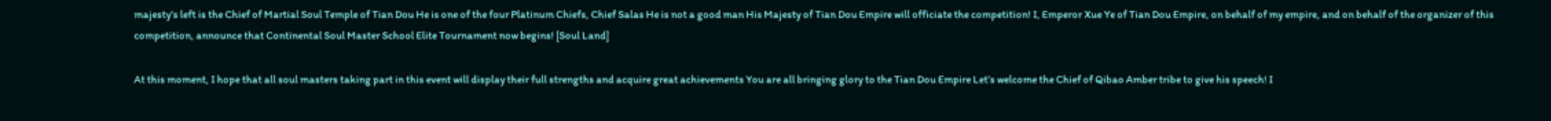majesty’s left is the Chief of Martial Soul Temple of Tian Dou He is one of the four Platinum Chiefs, Chief Salas He is not a good man His Majesty of Tian Dou Empire will officiate the competition! I, Emperor Xue Ye of Tian Dou Empire, on behalf of my empire, and on behalf of the organizer of this competition, announce that Continental Soul Master School Elite Tournament now begins! [Soul Land]

At this moment, I hope that all soul masters taking part in this event will display their full strengths and acquire great achievements You are all bringing glory to the Tian Dou Empire Let’s welcome the Chief of Qibao Amber tribe to give his speech! I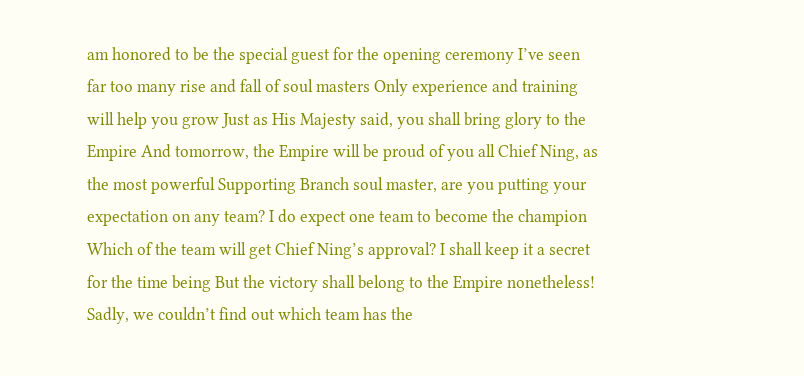am honored to be the special guest for the opening ceremony I’ve seen far too many rise and fall of soul masters Only experience and training will help you grow Just as His Majesty said, you shall bring glory to the Empire And tomorrow, the Empire will be proud of you all Chief Ning, as the most powerful Supporting Branch soul master, are you putting your expectation on any team? I do expect one team to become the champion Which of the team will get Chief Ning’s approval? I shall keep it a secret for the time being But the victory shall belong to the Empire nonetheless! Sadly, we couldn’t find out which team has the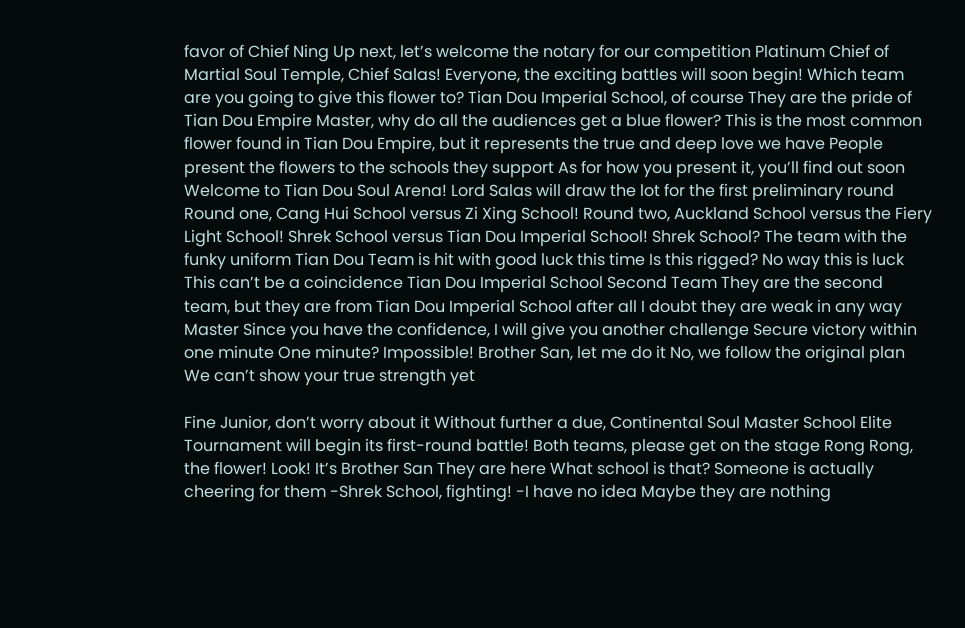favor of Chief Ning Up next, let’s welcome the notary for our competition Platinum Chief of Martial Soul Temple, Chief Salas! Everyone, the exciting battles will soon begin! Which team are you going to give this flower to? Tian Dou Imperial School, of course They are the pride of Tian Dou Empire Master, why do all the audiences get a blue flower? This is the most common flower found in Tian Dou Empire, but it represents the true and deep love we have People present the flowers to the schools they support As for how you present it, you’ll find out soon Welcome to Tian Dou Soul Arena! Lord Salas will draw the lot for the first preliminary round Round one, Cang Hui School versus Zi Xing School! Round two, Auckland School versus the Fiery Light School! Shrek School versus Tian Dou Imperial School! Shrek School? The team with the funky uniform Tian Dou Team is hit with good luck this time Is this rigged? No way this is luck This can’t be a coincidence Tian Dou Imperial School Second Team They are the second team, but they are from Tian Dou Imperial School after all I doubt they are weak in any way Master Since you have the confidence, I will give you another challenge Secure victory within one minute One minute? Impossible! Brother San, let me do it No, we follow the original plan We can’t show your true strength yet

Fine Junior, don’t worry about it Without further a due, Continental Soul Master School Elite Tournament will begin its first-round battle! Both teams, please get on the stage Rong Rong, the flower! Look! It’s Brother San They are here What school is that? Someone is actually cheering for them -Shrek School, fighting! -I have no idea Maybe they are nothing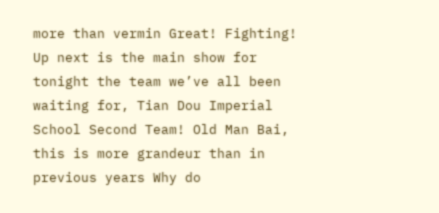more than vermin Great! Fighting! Up next is the main show for tonight the team we’ve all been waiting for, Tian Dou Imperial School Second Team! Old Man Bai, this is more grandeur than in previous years Why do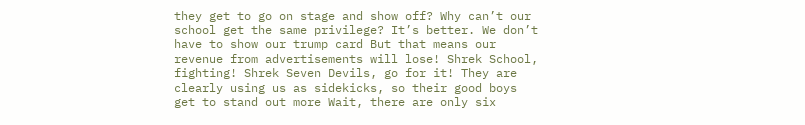they get to go on stage and show off? Why can’t our school get the same privilege? It’s better. We don’t have to show our trump card But that means our revenue from advertisements will lose! Shrek School, fighting! Shrek Seven Devils, go for it! They are clearly using us as sidekicks, so their good boys get to stand out more Wait, there are only six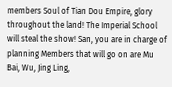members Soul of Tian Dou Empire, glory throughout the land! The Imperial School will steal the show! San, you are in charge of planning Members that will go on are Mu Bai, Wu, Jing Ling,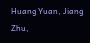Huang Yuan, Jiang Zhu,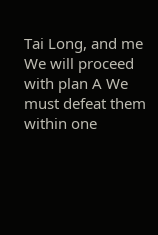Tai Long, and me We will proceed with plan A We must defeat them within one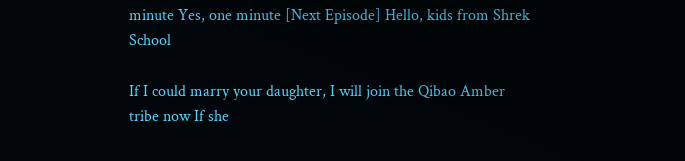minute Yes, one minute [Next Episode] Hello, kids from Shrek School

If I could marry your daughter, I will join the Qibao Amber tribe now If she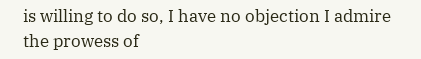is willing to do so, I have no objection I admire the prowess of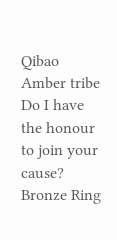Qibao Amber tribe Do I have the honour to join your cause? Bronze Ring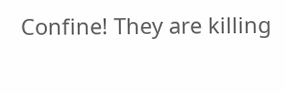Confine! They are killing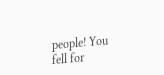people! You fell for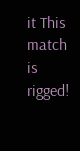it This match is rigged!